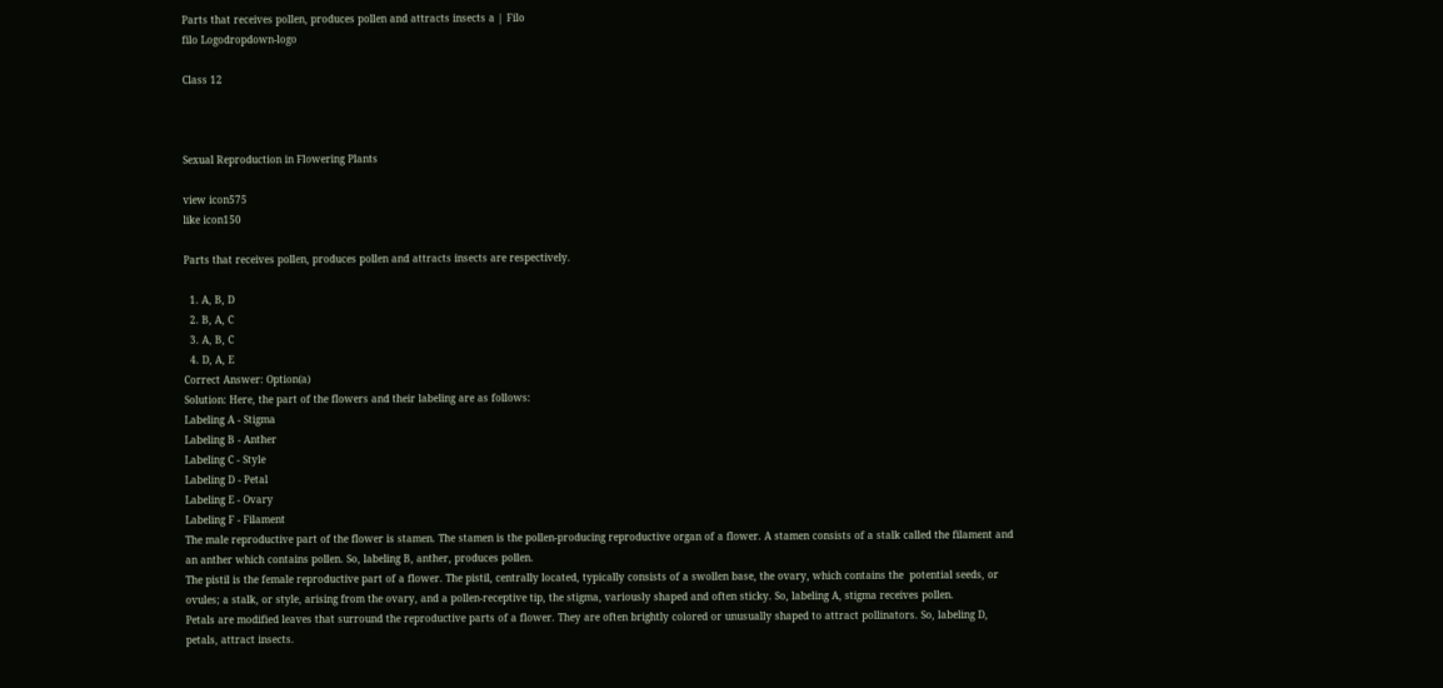Parts that receives pollen, produces pollen and attracts insects a | Filo
filo Logodropdown-logo

Class 12



Sexual Reproduction in Flowering Plants

view icon575
like icon150

Parts that receives pollen, produces pollen and attracts insects are respectively.

  1. A, B, D
  2. B, A, C
  3. A, B, C
  4. D, A, E
Correct Answer: Option(a)
Solution: Here, the part of the flowers and their labeling are as follows:
Labeling A - Stigma
Labeling B - Anther
Labeling C - Style
Labeling D - Petal
Labeling E - Ovary
Labeling F - Filament
The male reproductive part of the flower is stamen. The stamen is the pollen-producing reproductive organ of a flower. A stamen consists of a stalk called the filament and an anther which contains pollen. So, labeling B, anther, produces pollen.
The pistil is the female reproductive part of a flower. The pistil, centrally located, typically consists of a swollen base, the ovary, which contains the  potential seeds, or ovules; a stalk, or style, arising from the ovary, and a pollen-receptive tip, the stigma, variously shaped and often sticky. So, labeling A, stigma receives pollen.
Petals are modified leaves that surround the reproductive parts of a flower. They are often brightly colored or unusually shaped to attract pollinators. So, labeling D, petals, attract insects.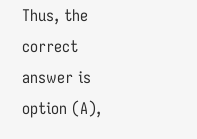Thus, the correct answer is option (A),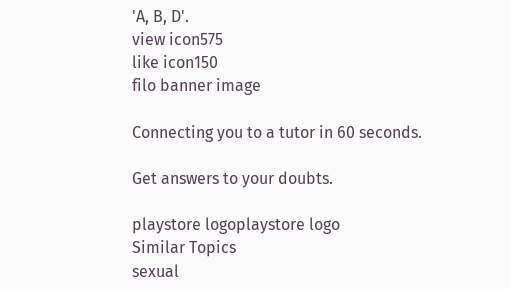'A, B, D'.
view icon575
like icon150
filo banner image

Connecting you to a tutor in 60 seconds.

Get answers to your doubts.

playstore logoplaystore logo
Similar Topics
sexual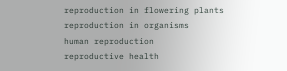reproduction in flowering plants
reproduction in organisms
human reproduction
reproductive health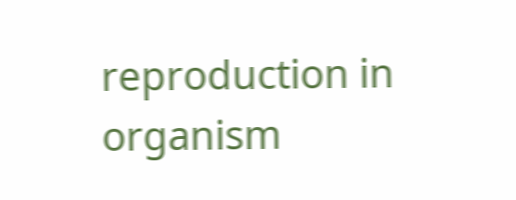reproduction in organism